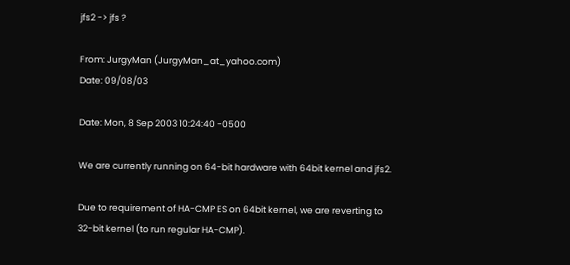jfs2 -> jfs ?

From: JurgyMan (JurgyMan_at_yahoo.com)
Date: 09/08/03

Date: Mon, 8 Sep 2003 10:24:40 -0500

We are currently running on 64-bit hardware with 64bit kernel and jfs2.

Due to requirement of HA-CMP ES on 64bit kernel, we are reverting to 32-bit kernel (to run regular HA-CMP).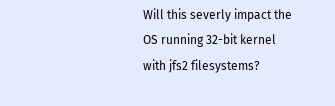Will this severly impact the OS running 32-bit kernel with jfs2 filesystems?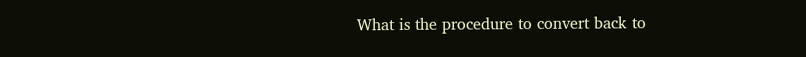What is the procedure to convert back to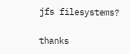jfs filesystems?

thanks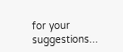for your suggestions...